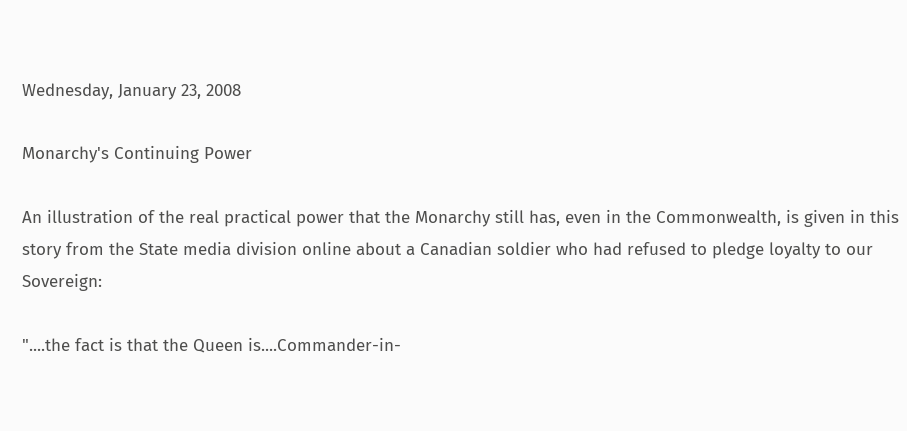Wednesday, January 23, 2008

Monarchy's Continuing Power

An illustration of the real practical power that the Monarchy still has, even in the Commonwealth, is given in this story from the State media division online about a Canadian soldier who had refused to pledge loyalty to our Sovereign:

"....the fact is that the Queen is....Commander-in-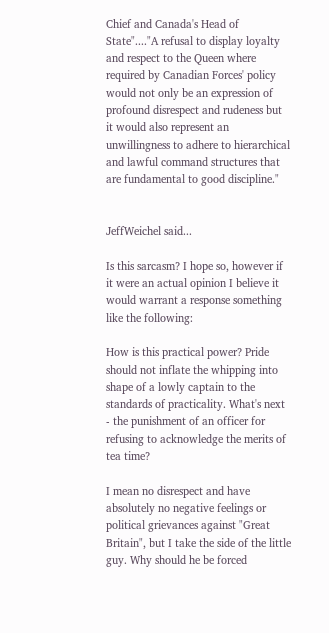Chief and Canada's Head of State"...."A refusal to display loyalty and respect to the Queen where required by Canadian Forces' policy would not only be an expression of profound disrespect and rudeness but it would also represent an unwillingness to adhere to hierarchical and lawful command structures that are fundamental to good discipline."


JeffWeichel said...

Is this sarcasm? I hope so, however if it were an actual opinion I believe it would warrant a response something like the following:

How is this practical power? Pride should not inflate the whipping into shape of a lowly captain to the standards of practicality. What's next - the punishment of an officer for refusing to acknowledge the merits of tea time?

I mean no disrespect and have absolutely no negative feelings or political grievances against "Great Britain", but I take the side of the little guy. Why should he be forced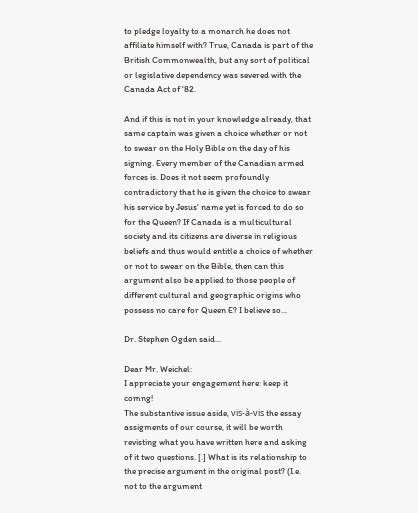to pledge loyalty to a monarch he does not affiliate himself with? True, Canada is part of the British Commonwealth, but any sort of political or legislative dependency was severed with the Canada Act of '82.

And if this is not in your knowledge already, that same captain was given a choice whether or not to swear on the Holy Bible on the day of his signing. Every member of the Canadian armed forces is. Does it not seem profoundly contradictory that he is given the choice to swear his service by Jesus' name yet is forced to do so for the Queen? If Canada is a multicultural society and its citizens are diverse in religious beliefs and thus would entitle a choice of whether or not to swear on the Bible, then can this argument also be applied to those people of different cultural and geographic origins who possess no care for Queen E? I believe so...

Dr. Stephen Ogden said...

Dear Mr. Weichel:
I appreciate your engagement here: keep it comng!
The substantive issue aside, vis-à-vis the essay assigments of our course, it will be worth revisting what you have written here and asking of it two questions. [.] What is its relationship to the precise argument in the original post? (I.e. not to the argument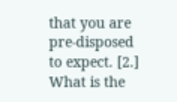that you are pre-disposed to expect. [2.] What is the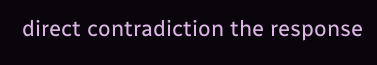direct contradiction the response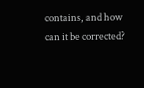contains, and how can it be corrected?